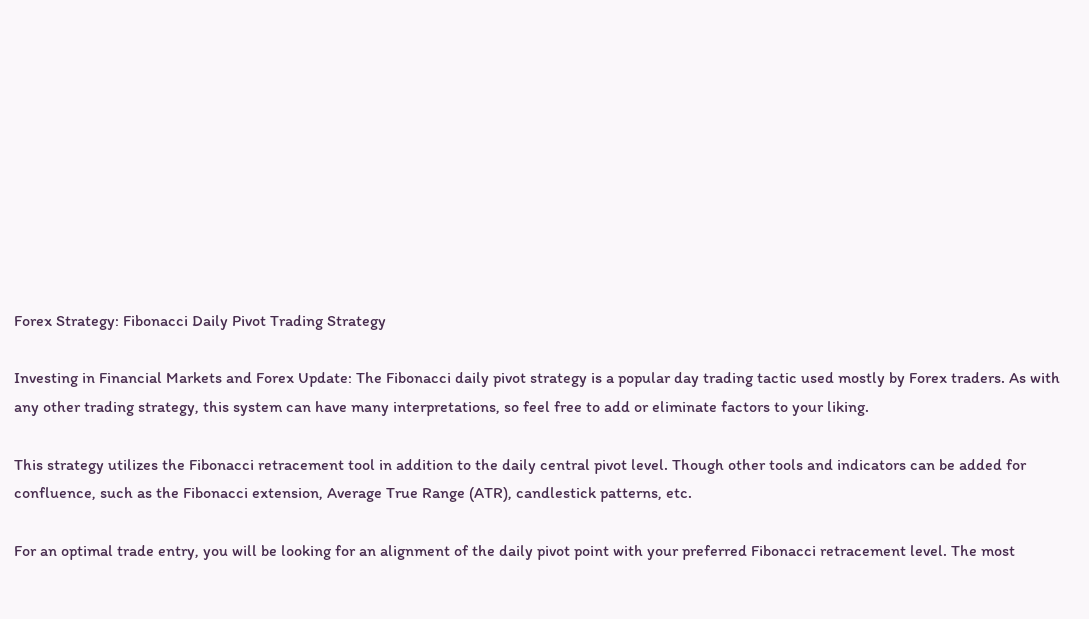Forex Strategy: Fibonacci Daily Pivot Trading Strategy

Investing in Financial Markets and Forex Update: The Fibonacci daily pivot strategy is a popular day trading tactic used mostly by Forex traders. As with any other trading strategy, this system can have many interpretations, so feel free to add or eliminate factors to your liking.

This strategy utilizes the Fibonacci retracement tool in addition to the daily central pivot level. Though other tools and indicators can be added for confluence, such as the Fibonacci extension, Average True Range (ATR), candlestick patterns, etc.

For an optimal trade entry, you will be looking for an alignment of the daily pivot point with your preferred Fibonacci retracement level. The most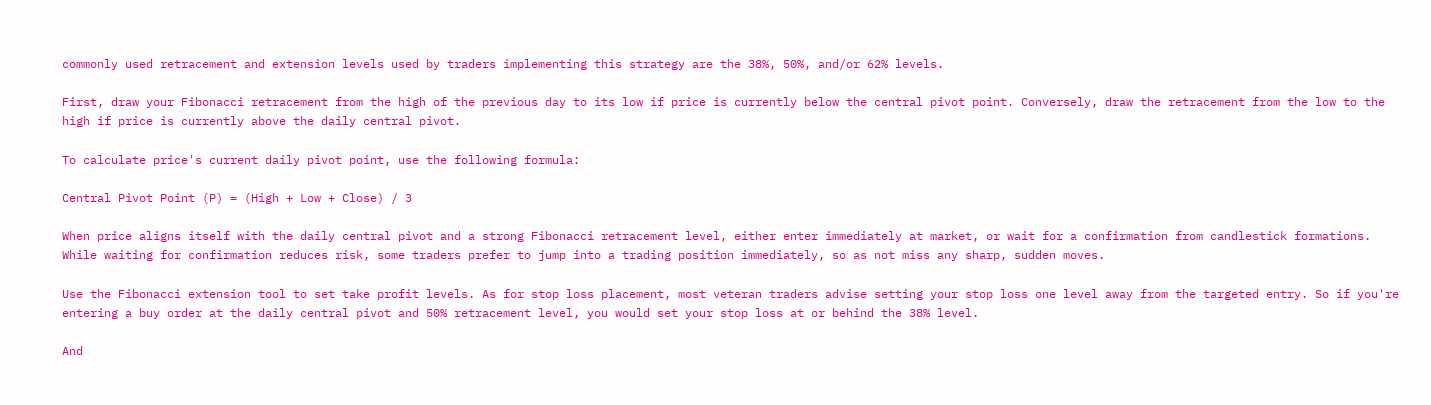commonly used retracement and extension levels used by traders implementing this strategy are the 38%, 50%, and/or 62% levels.

First, draw your Fibonacci retracement from the high of the previous day to its low if price is currently below the central pivot point. Conversely, draw the retracement from the low to the high if price is currently above the daily central pivot.

To calculate price's current daily pivot point, use the following formula:

Central Pivot Point (P) = (High + Low + Close) / 3

When price aligns itself with the daily central pivot and a strong Fibonacci retracement level, either enter immediately at market, or wait for a confirmation from candlestick formations. While waiting for confirmation reduces risk, some traders prefer to jump into a trading position immediately, so as not miss any sharp, sudden moves.

Use the Fibonacci extension tool to set take profit levels. As for stop loss placement, most veteran traders advise setting your stop loss one level away from the targeted entry. So if you're entering a buy order at the daily central pivot and 50% retracement level, you would set your stop loss at or behind the 38% level.

And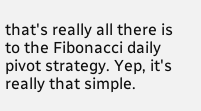that's really all there is to the Fibonacci daily pivot strategy. Yep, it's really that simple.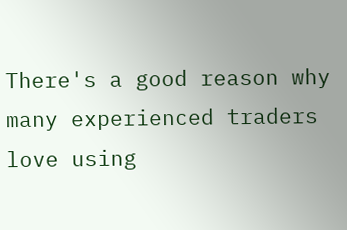There's a good reason why many experienced traders love using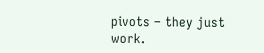pivots – they just work.